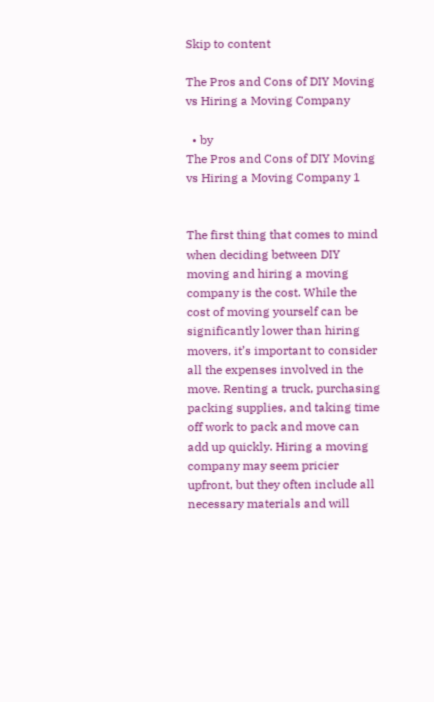Skip to content

The Pros and Cons of DIY Moving vs Hiring a Moving Company

  • by
The Pros and Cons of DIY Moving vs Hiring a Moving Company 1


The first thing that comes to mind when deciding between DIY moving and hiring a moving company is the cost. While the cost of moving yourself can be significantly lower than hiring movers, it’s important to consider all the expenses involved in the move. Renting a truck, purchasing packing supplies, and taking time off work to pack and move can add up quickly. Hiring a moving company may seem pricier upfront, but they often include all necessary materials and will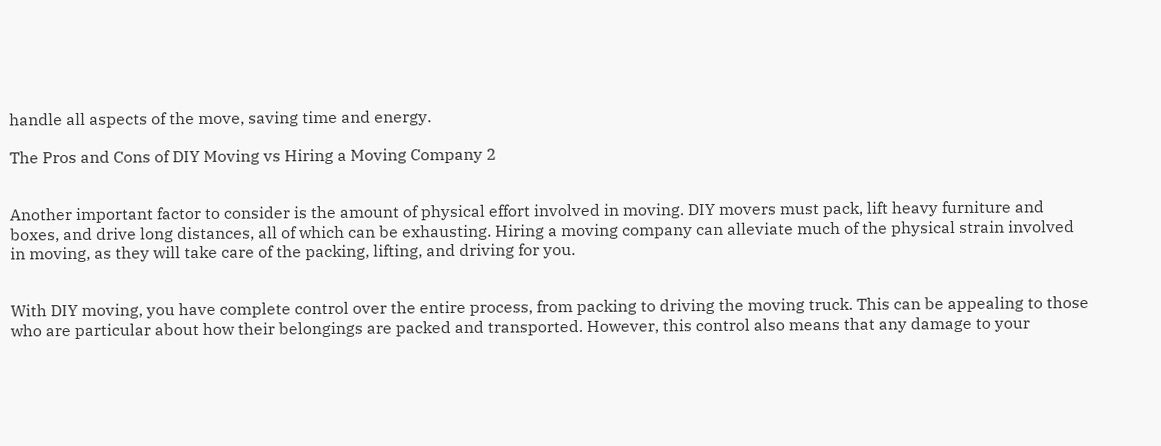handle all aspects of the move, saving time and energy.

The Pros and Cons of DIY Moving vs Hiring a Moving Company 2


Another important factor to consider is the amount of physical effort involved in moving. DIY movers must pack, lift heavy furniture and boxes, and drive long distances, all of which can be exhausting. Hiring a moving company can alleviate much of the physical strain involved in moving, as they will take care of the packing, lifting, and driving for you.


With DIY moving, you have complete control over the entire process, from packing to driving the moving truck. This can be appealing to those who are particular about how their belongings are packed and transported. However, this control also means that any damage to your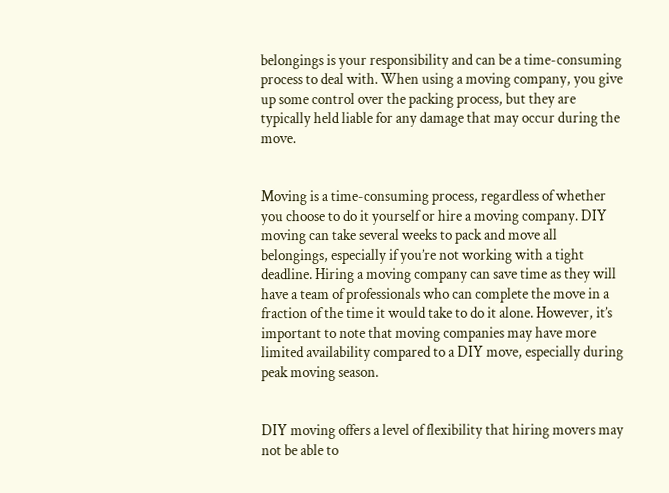belongings is your responsibility and can be a time-consuming process to deal with. When using a moving company, you give up some control over the packing process, but they are typically held liable for any damage that may occur during the move.


Moving is a time-consuming process, regardless of whether you choose to do it yourself or hire a moving company. DIY moving can take several weeks to pack and move all belongings, especially if you’re not working with a tight deadline. Hiring a moving company can save time as they will have a team of professionals who can complete the move in a fraction of the time it would take to do it alone. However, it’s important to note that moving companies may have more limited availability compared to a DIY move, especially during peak moving season.


DIY moving offers a level of flexibility that hiring movers may not be able to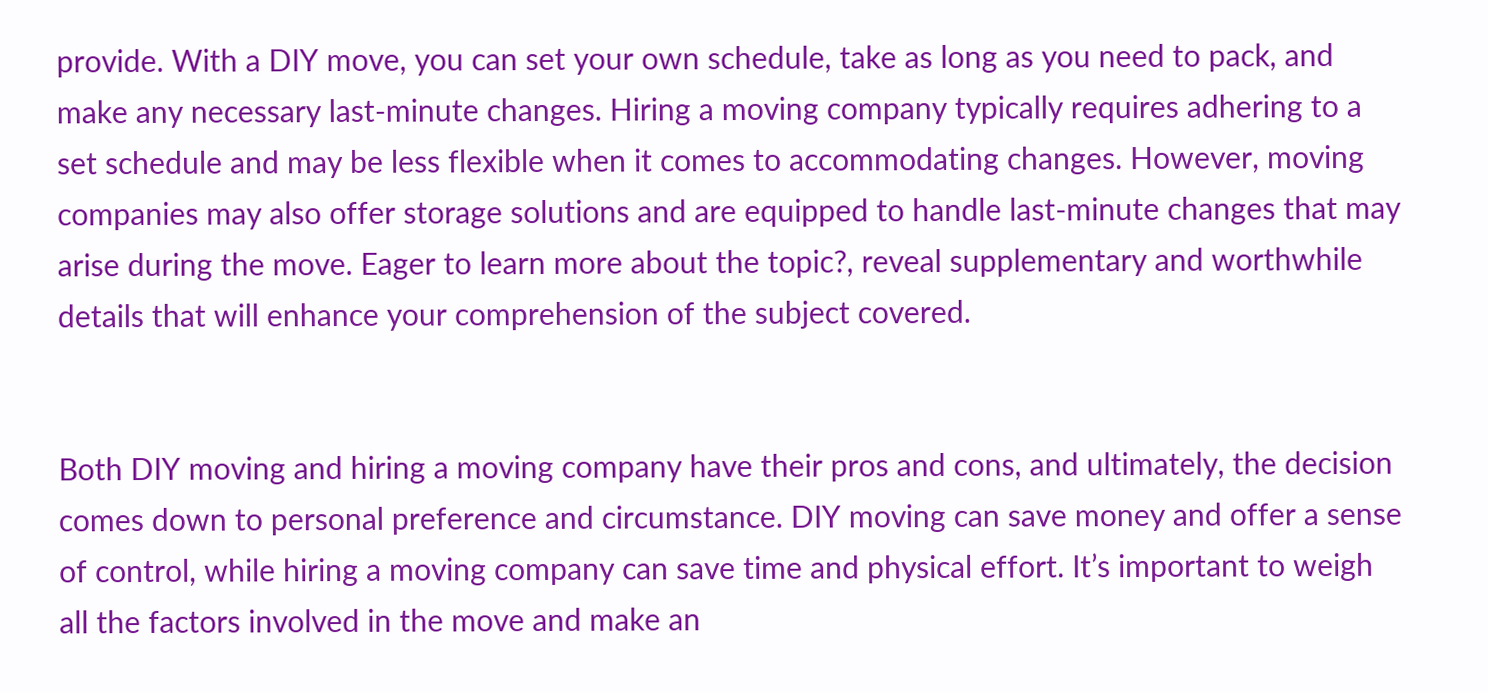provide. With a DIY move, you can set your own schedule, take as long as you need to pack, and make any necessary last-minute changes. Hiring a moving company typically requires adhering to a set schedule and may be less flexible when it comes to accommodating changes. However, moving companies may also offer storage solutions and are equipped to handle last-minute changes that may arise during the move. Eager to learn more about the topic?, reveal supplementary and worthwhile details that will enhance your comprehension of the subject covered.


Both DIY moving and hiring a moving company have their pros and cons, and ultimately, the decision comes down to personal preference and circumstance. DIY moving can save money and offer a sense of control, while hiring a moving company can save time and physical effort. It’s important to weigh all the factors involved in the move and make an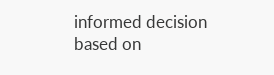informed decision based on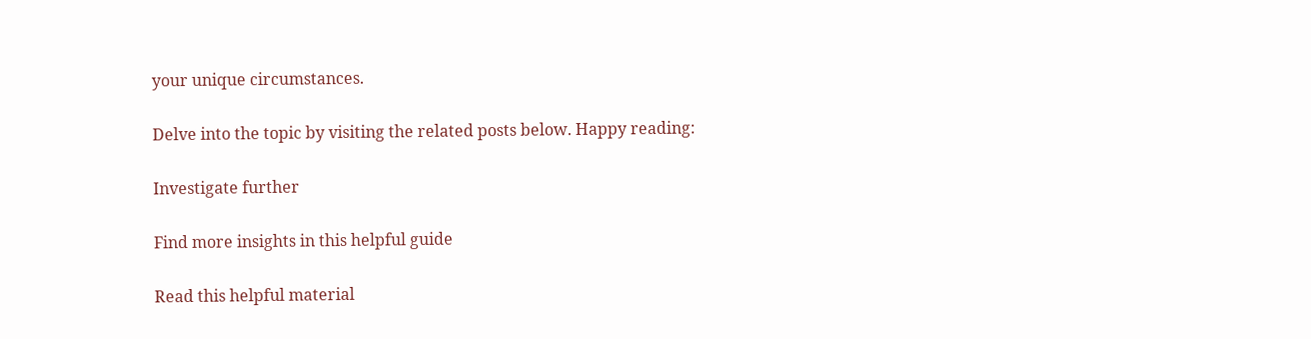your unique circumstances.

Delve into the topic by visiting the related posts below. Happy reading:

Investigate further

Find more insights in this helpful guide

Read this helpful material